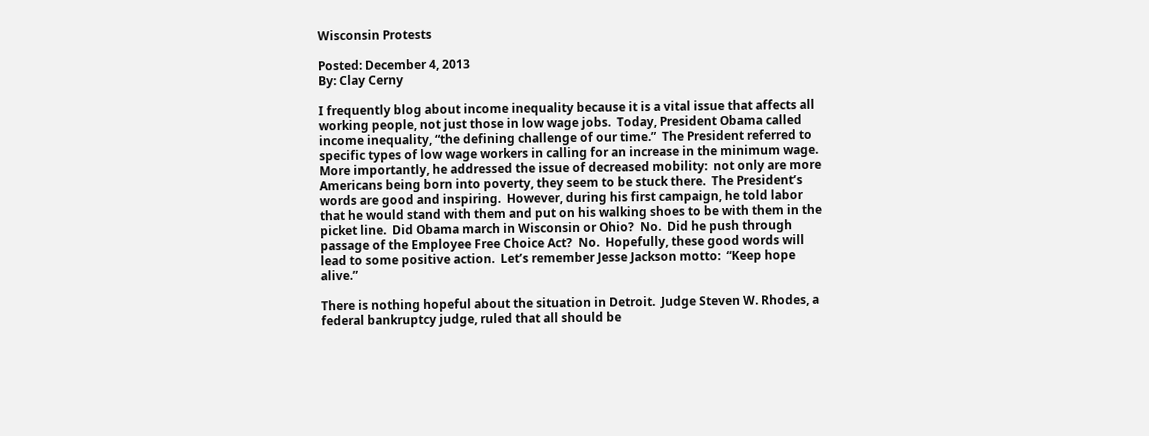Wisconsin Protests

Posted: December 4, 2013
By: Clay Cerny

I frequently blog about income inequality because it is a vital issue that affects all working people, not just those in low wage jobs.  Today, President Obama called income inequality, “the defining challenge of our time.”  The President referred to specific types of low wage workers in calling for an increase in the minimum wage.  More importantly, he addressed the issue of decreased mobility:  not only are more Americans being born into poverty, they seem to be stuck there.  The President’s words are good and inspiring.  However, during his first campaign, he told labor that he would stand with them and put on his walking shoes to be with them in the picket line.  Did Obama march in Wisconsin or Ohio?  No.  Did he push through passage of the Employee Free Choice Act?  No.  Hopefully, these good words will lead to some positive action.  Let’s remember Jesse Jackson motto:  “Keep hope alive.”

There is nothing hopeful about the situation in Detroit.  Judge Steven W. Rhodes, a federal bankruptcy judge, ruled that all should be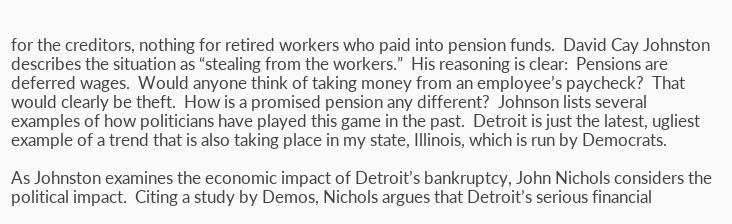for the creditors, nothing for retired workers who paid into pension funds.  David Cay Johnston describes the situation as “stealing from the workers.”  His reasoning is clear:  Pensions are deferred wages.  Would anyone think of taking money from an employee’s paycheck?  That would clearly be theft.  How is a promised pension any different?  Johnson lists several examples of how politicians have played this game in the past.  Detroit is just the latest, ugliest example of a trend that is also taking place in my state, Illinois, which is run by Democrats.

As Johnston examines the economic impact of Detroit’s bankruptcy, John Nichols considers the political impact.  Citing a study by Demos, Nichols argues that Detroit’s serious financial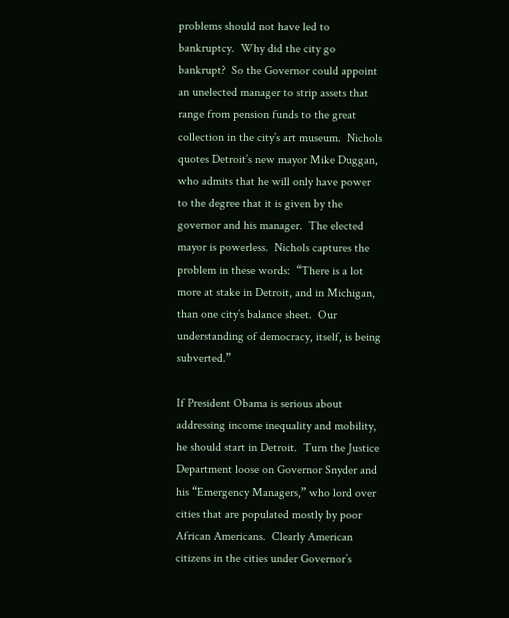problems should not have led to bankruptcy.  Why did the city go bankrupt?  So the Governor could appoint an unelected manager to strip assets that range from pension funds to the great collection in the city’s art museum.  Nichols quotes Detroit’s new mayor Mike Duggan, who admits that he will only have power to the degree that it is given by the governor and his manager.  The elected mayor is powerless.  Nichols captures the problem in these words:  “There is a lot more at stake in Detroit, and in Michigan, than one city’s balance sheet.  Our understanding of democracy, itself, is being subverted.”

If President Obama is serious about addressing income inequality and mobility, he should start in Detroit.  Turn the Justice Department loose on Governor Snyder and his “Emergency Managers,” who lord over cities that are populated mostly by poor African Americans.  Clearly American citizens in the cities under Governor’s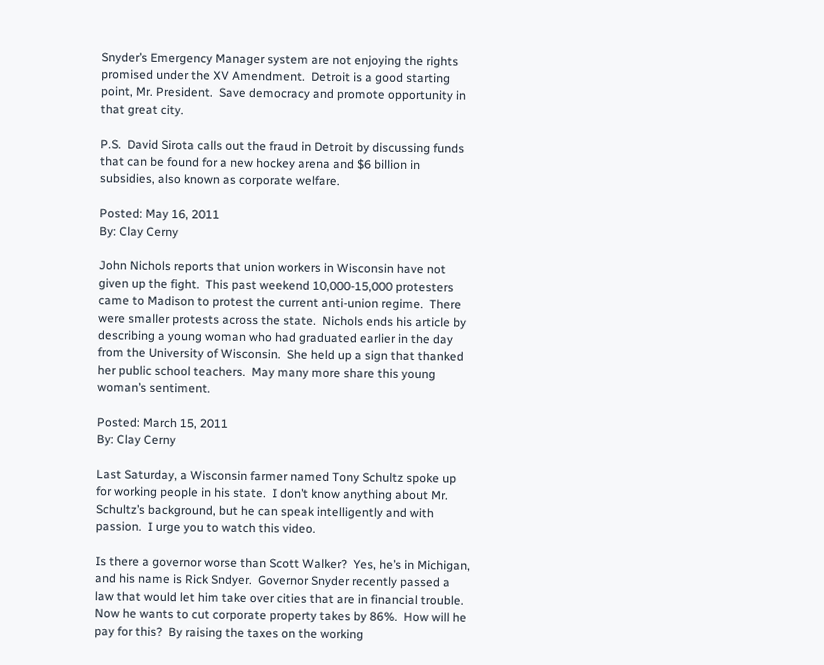Snyder’s Emergency Manager system are not enjoying the rights promised under the XV Amendment.  Detroit is a good starting point, Mr. President.  Save democracy and promote opportunity in that great city.

P.S.  David Sirota calls out the fraud in Detroit by discussing funds that can be found for a new hockey arena and $6 billion in subsidies, also known as corporate welfare.

Posted: May 16, 2011
By: Clay Cerny

John Nichols reports that union workers in Wisconsin have not given up the fight.  This past weekend 10,000-15,000 protesters came to Madison to protest the current anti-union regime.  There were smaller protests across the state.  Nichols ends his article by describing a young woman who had graduated earlier in the day from the University of Wisconsin.  She held up a sign that thanked her public school teachers.  May many more share this young woman’s sentiment.

Posted: March 15, 2011
By: Clay Cerny

Last Saturday, a Wisconsin farmer named Tony Schultz spoke up for working people in his state.  I don’t know anything about Mr. Schultz’s background, but he can speak intelligently and with passion.  I urge you to watch this video.

Is there a governor worse than Scott Walker?  Yes, he’s in Michigan, and his name is Rick Sndyer.  Governor Snyder recently passed a law that would let him take over cities that are in financial trouble.  Now he wants to cut corporate property takes by 86%.  How will he pay for this?  By raising the taxes on the working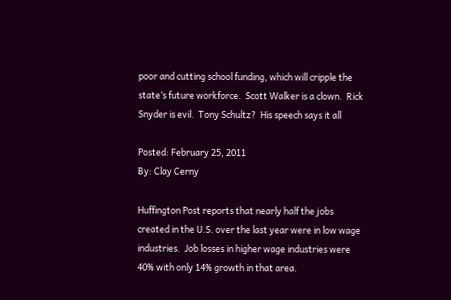poor and cutting school funding, which will cripple the state’s future workforce.  Scott Walker is a clown.  Rick Snyder is evil.  Tony Schultz?  His speech says it all

Posted: February 25, 2011
By: Clay Cerny

Huffington Post reports that nearly half the jobs created in the U.S. over the last year were in low wage industries.  Job losses in higher wage industries were 40% with only 14% growth in that area.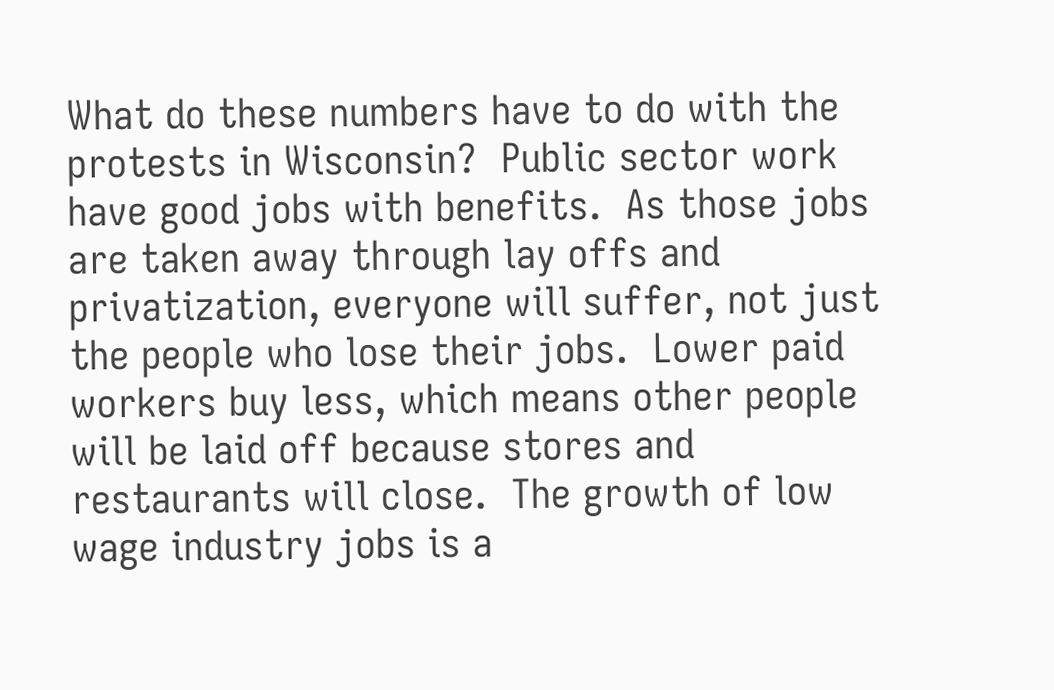What do these numbers have to do with the protests in Wisconsin?  Public sector work have good jobs with benefits.  As those jobs are taken away through lay offs and privatization, everyone will suffer, not just the people who lose their jobs.  Lower paid workers buy less, which means other people will be laid off because stores and restaurants will close.  The growth of low wage industry jobs is a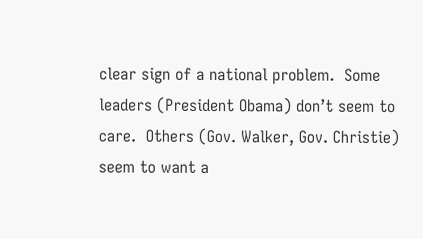clear sign of a national problem.  Some leaders (President Obama) don’t seem to care.  Others (Gov. Walker, Gov. Christie) seem to want a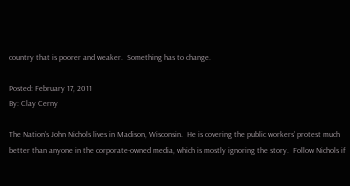country that is poorer and weaker.  Something has to change.

Posted: February 17, 2011
By: Clay Cerny

The Nation’s John Nichols lives in Madison, Wisconsin.  He is covering the public workers’ protest much better than anyone in the corporate-owned media, which is mostly ignoring the story.  Follow Nichols if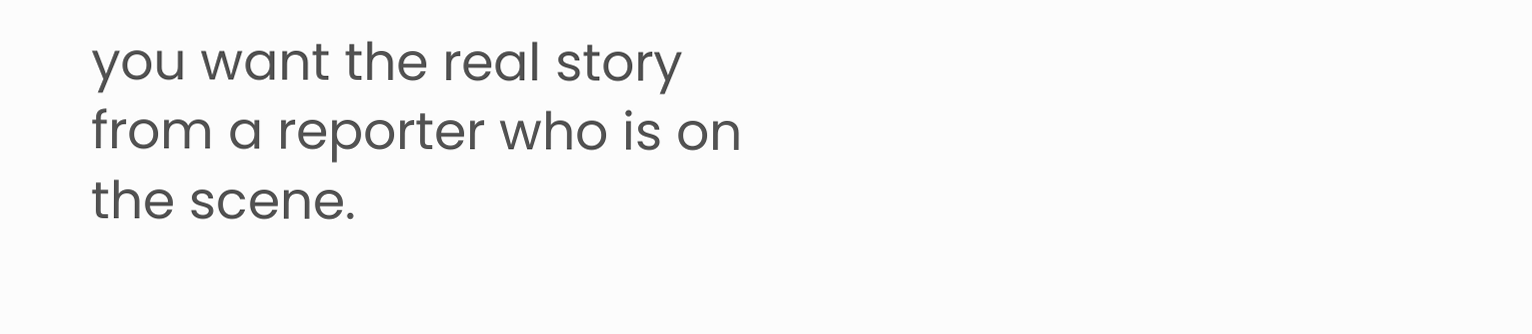you want the real story from a reporter who is on the scene.